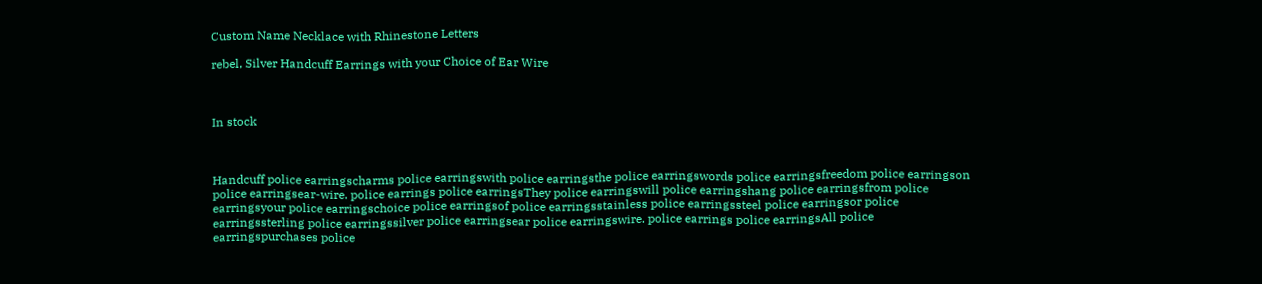Custom Name Necklace with Rhinestone Letters

rebel, Silver Handcuff Earrings with your Choice of Ear Wire



In stock



Handcuff police earringscharms police earringswith police earringsthe police earringswords police earringsfreedom police earringson police earringsear-wire. police earrings police earringsThey police earringswill police earringshang police earringsfrom police earringsyour police earringschoice police earringsof police earringsstainless police earringssteel police earringsor police earringssterling police earringssilver police earringsear police earringswire. police earrings police earringsAll police earringspurchases police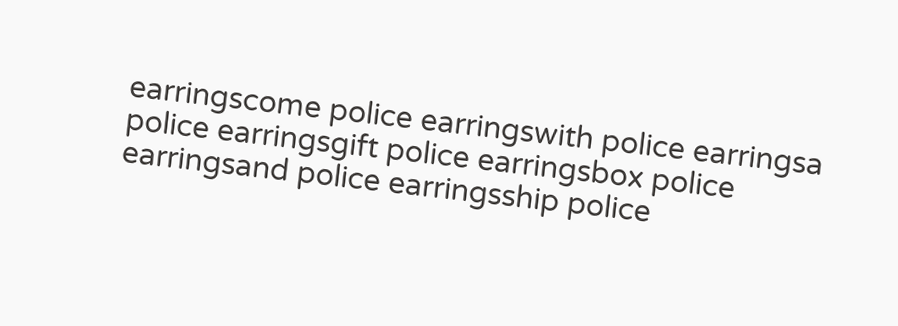earringscome police earringswith police earringsa police earringsgift police earringsbox police earringsand police earringsship police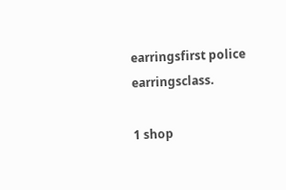earringsfirst police earringsclass.

1 shop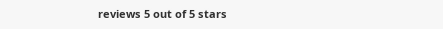reviews 5 out of 5 stars